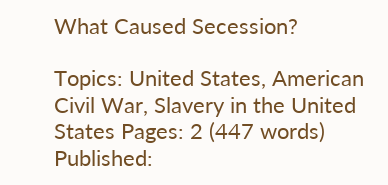What Caused Secession?

Topics: United States, American Civil War, Slavery in the United States Pages: 2 (447 words) Published: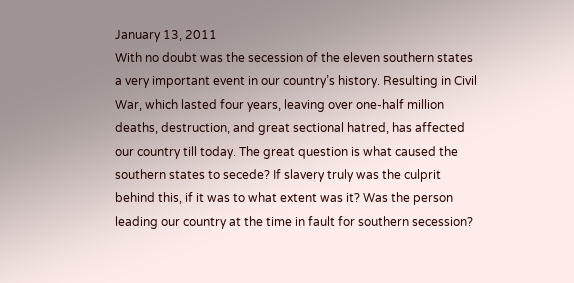January 13, 2011
With no doubt was the secession of the eleven southern states a very important event in our country’s history. Resulting in Civil War, which lasted four years, leaving over one-half million deaths, destruction, and great sectional hatred, has affected our country till today. The great question is what caused the southern states to secede? If slavery truly was the culprit behind this, if it was to what extent was it? Was the person leading our country at the time in fault for southern secession?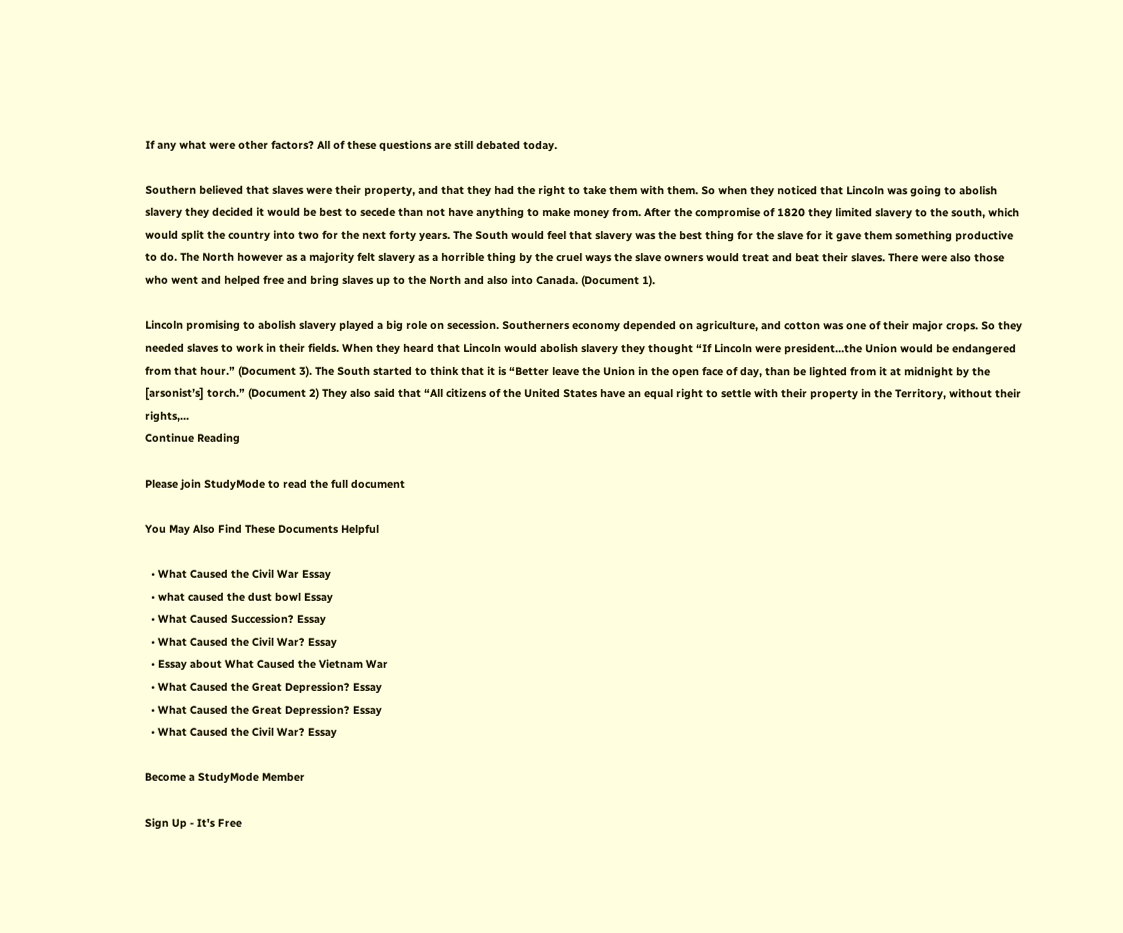If any what were other factors? All of these questions are still debated today.

Southern believed that slaves were their property, and that they had the right to take them with them. So when they noticed that Lincoln was going to abolish slavery they decided it would be best to secede than not have anything to make money from. After the compromise of 1820 they limited slavery to the south, which would split the country into two for the next forty years. The South would feel that slavery was the best thing for the slave for it gave them something productive to do. The North however as a majority felt slavery as a horrible thing by the cruel ways the slave owners would treat and beat their slaves. There were also those who went and helped free and bring slaves up to the North and also into Canada. (Document 1).

Lincoln promising to abolish slavery played a big role on secession. Southerners economy depended on agriculture, and cotton was one of their major crops. So they needed slaves to work in their fields. When they heard that Lincoln would abolish slavery they thought “If Lincoln were president…the Union would be endangered from that hour.” (Document 3). The South started to think that it is “Better leave the Union in the open face of day, than be lighted from it at midnight by the [arsonist’s] torch.” (Document 2) They also said that “All citizens of the United States have an equal right to settle with their property in the Territory, without their rights,...
Continue Reading

Please join StudyMode to read the full document

You May Also Find These Documents Helpful

  • What Caused the Civil War Essay
  • what caused the dust bowl Essay
  • What Caused Succession? Essay
  • What Caused the Civil War? Essay
  • Essay about What Caused the Vietnam War
  • What Caused the Great Depression? Essay
  • What Caused the Great Depression? Essay
  • What Caused the Civil War? Essay

Become a StudyMode Member

Sign Up - It's Free